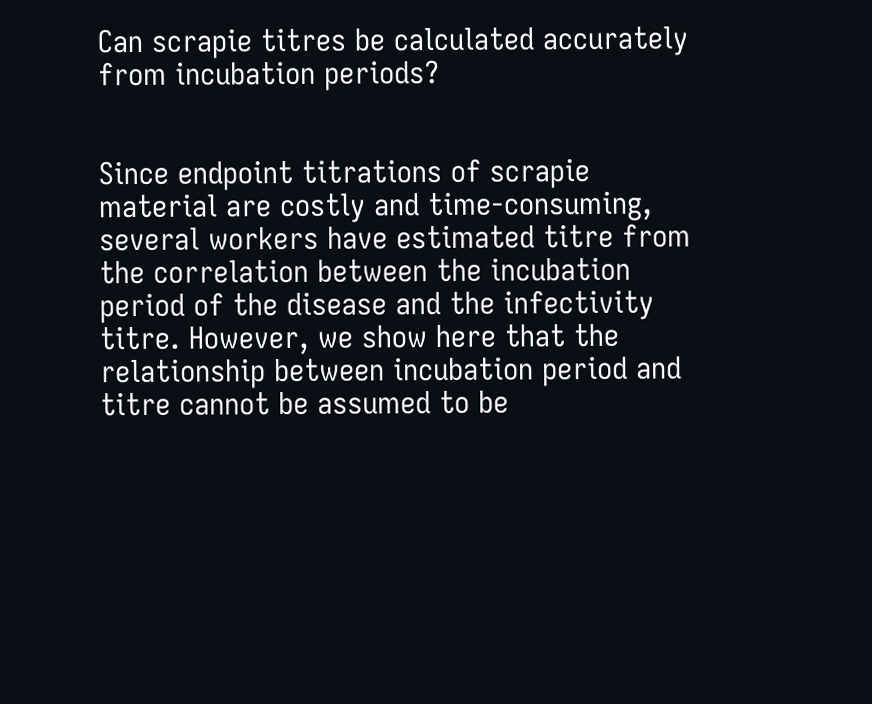Can scrapie titres be calculated accurately from incubation periods?


Since endpoint titrations of scrapie material are costly and time-consuming, several workers have estimated titre from the correlation between the incubation period of the disease and the infectivity titre. However, we show here that the relationship between incubation period and titre cannot be assumed to be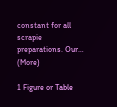constant for all scrapie preparations. Our… (More)

1 Figure or Table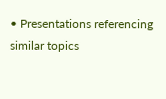• Presentations referencing similar topics